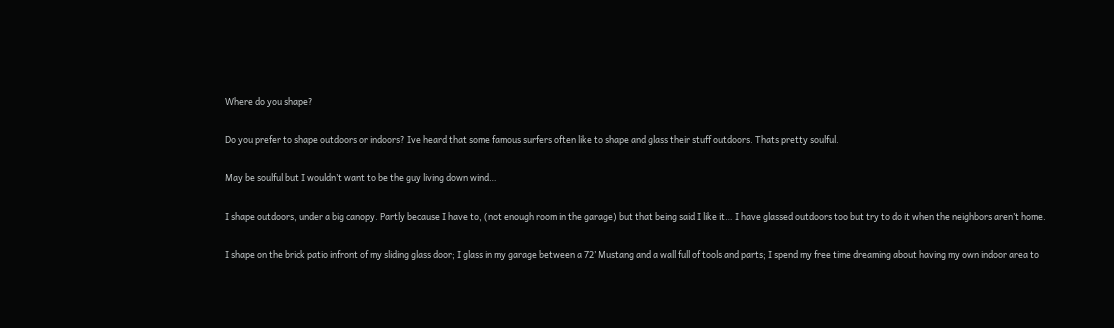Where do you shape?

Do you prefer to shape outdoors or indoors? Ive heard that some famous surfers often like to shape and glass their stuff outdoors. Thats pretty soulful.

May be soulful but I wouldn’t want to be the guy living down wind…

I shape outdoors, under a big canopy. Partly because I have to, (not enough room in the garage) but that being said I like it… I have glassed outdoors too but try to do it when the neighbors aren’t home.

I shape on the brick patio infront of my sliding glass door; I glass in my garage between a 72’ Mustang and a wall full of tools and parts; I spend my free time dreaming about having my own indoor area to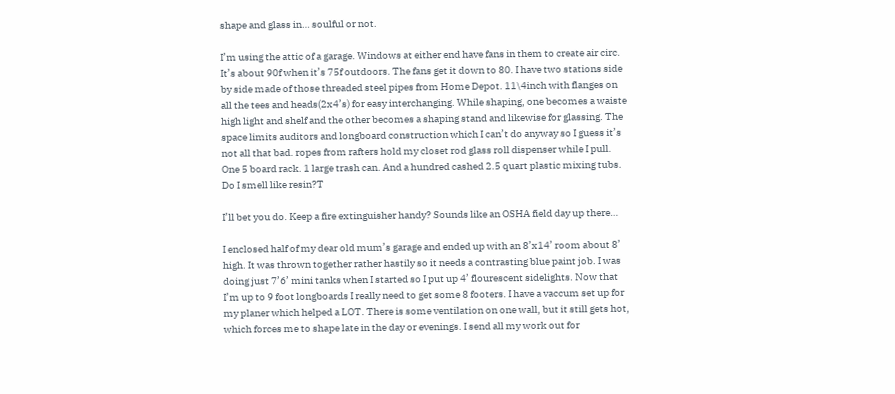shape and glass in… soulful or not.

I’m using the attic of a garage. Windows at either end have fans in them to create air circ. It’s about 90f when it’s 75f outdoors. The fans get it down to 80. I have two stations side by side made of those threaded steel pipes from Home Depot. 11\4inch with flanges on all the tees and heads(2x4’s) for easy interchanging. While shaping, one becomes a waiste high light and shelf and the other becomes a shaping stand and likewise for glassing. The space limits auditors and longboard construction which I can’t do anyway so I guess it’s not all that bad. ropes from rafters hold my closet rod glass roll dispenser while I pull. One 5 board rack. 1 large trash can. And a hundred cashed 2.5 quart plastic mixing tubs. Do I smell like resin?T

I’ll bet you do. Keep a fire extinguisher handy? Sounds like an OSHA field day up there…

I enclosed half of my dear old mum’s garage and ended up with an 8’x14’ room about 8’ high. It was thrown together rather hastily so it needs a contrasting blue paint job. I was doing just 7’6’ mini tanks when I started so I put up 4’ flourescent sidelights. Now that I’m up to 9 foot longboards I really need to get some 8 footers. I have a vaccum set up for my planer which helped a LOT. There is some ventilation on one wall, but it still gets hot, which forces me to shape late in the day or evenings. I send all my work out for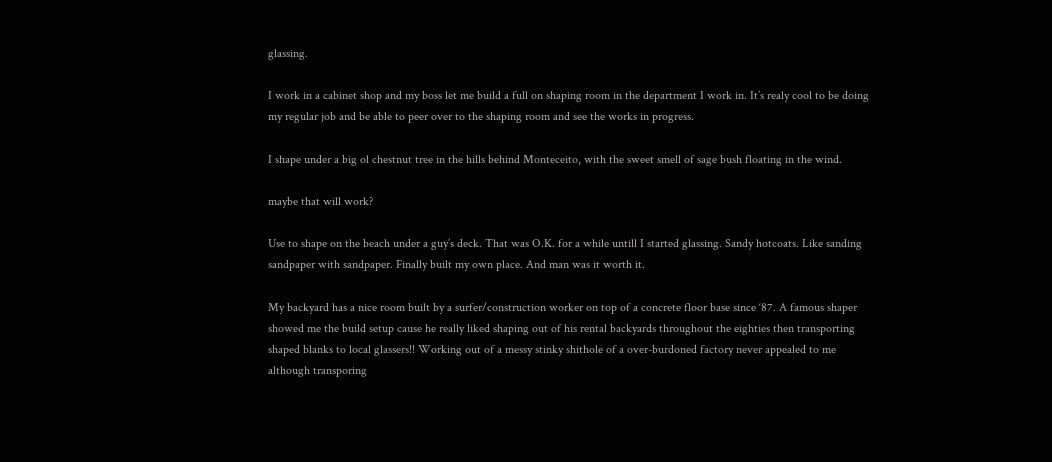glassing.

I work in a cabinet shop and my boss let me build a full on shaping room in the department I work in. It’s realy cool to be doing my regular job and be able to peer over to the shaping room and see the works in progress.

I shape under a big ol chestnut tree in the hills behind Monteceito, with the sweet smell of sage bush floating in the wind.

maybe that will work?

Use to shape on the beach under a guy’s deck. That was O.K. for a while untill I started glassing. Sandy hotcoats. Like sanding sandpaper with sandpaper. Finally built my own place. And man was it worth it.

My backyard has a nice room built by a surfer/construction worker on top of a concrete floor base since ‘87. A famous shaper showed me the build setup cause he really liked shaping out of his rental backyards throughout the eighties then transporting shaped blanks to local glassers!! Working out of a messy stinky shithole of a over-burdoned factory never appealed to me although transporing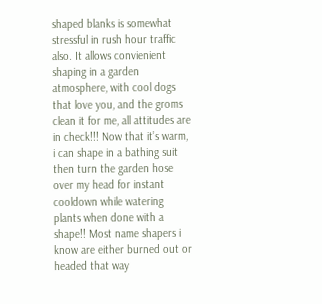shaped blanks is somewhat stressful in rush hour traffic also. It allows convienient shaping in a garden atmosphere, with cool dogs that love you, and the groms clean it for me, all attitudes are in check!!! Now that it’s warm, i can shape in a bathing suit then turn the garden hose over my head for instant cooldown while watering plants when done with a shape!! Most name shapers i know are either burned out or headed that way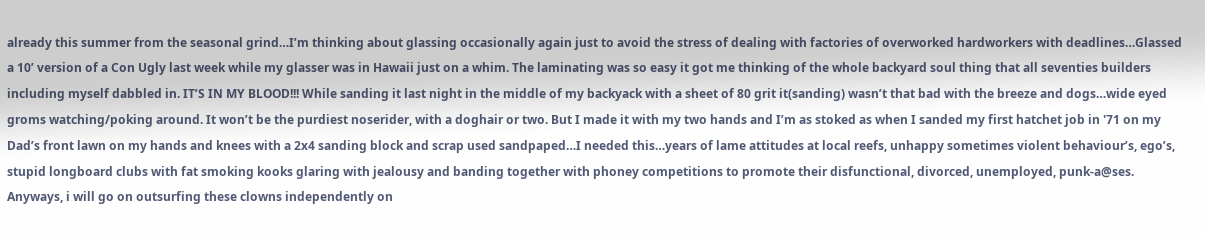already this summer from the seasonal grind…I’m thinking about glassing occasionally again just to avoid the stress of dealing with factories of overworked hardworkers with deadlines…Glassed a 10’ version of a Con Ugly last week while my glasser was in Hawaii just on a whim. The laminating was so easy it got me thinking of the whole backyard soul thing that all seventies builders including myself dabbled in. IT’S IN MY BLOOD!!! While sanding it last night in the middle of my backyack with a sheet of 80 grit it(sanding) wasn’t that bad with the breeze and dogs…wide eyed groms watching/poking around. It won’t be the purdiest noserider, with a doghair or two. But I made it with my two hands and I’m as stoked as when I sanded my first hatchet job in '71 on my Dad’s front lawn on my hands and knees with a 2x4 sanding block and scrap used sandpaped…I needed this…years of lame attitudes at local reefs, unhappy sometimes violent behaviour’s, ego’s, stupid longboard clubs with fat smoking kooks glaring with jealousy and banding together with phoney competitions to promote their disfunctional, divorced, unemployed, punk-a@ses. Anyways, i will go on outsurfing these clowns independently on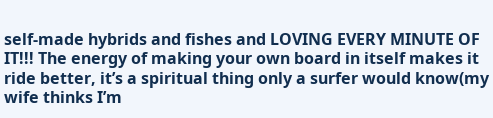self-made hybrids and fishes and LOVING EVERY MINUTE OF IT!!! The energy of making your own board in itself makes it ride better, it’s a spiritual thing only a surfer would know(my wife thinks I’m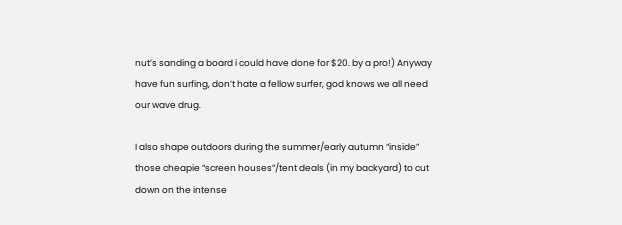nut’s sanding a board i could have done for $20. by a pro!) Anyway have fun surfing, don’t hate a fellow surfer, god knows we all need our wave drug.

I also shape outdoors during the summer/early autumn “inside” those cheapie “screen houses”/tent deals (in my backyard) to cut down on the intense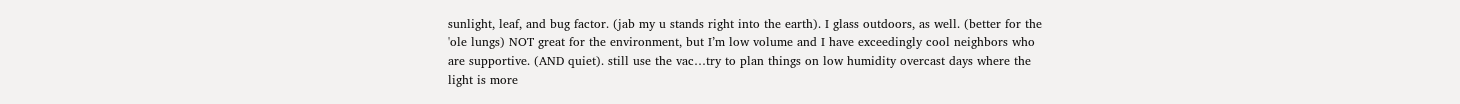sunlight, leaf, and bug factor. (jab my u stands right into the earth). I glass outdoors, as well. (better for the 'ole lungs) NOT great for the environment, but I’m low volume and I have exceedingly cool neighbors who are supportive. (AND quiet). still use the vac…try to plan things on low humidity overcast days where the light is more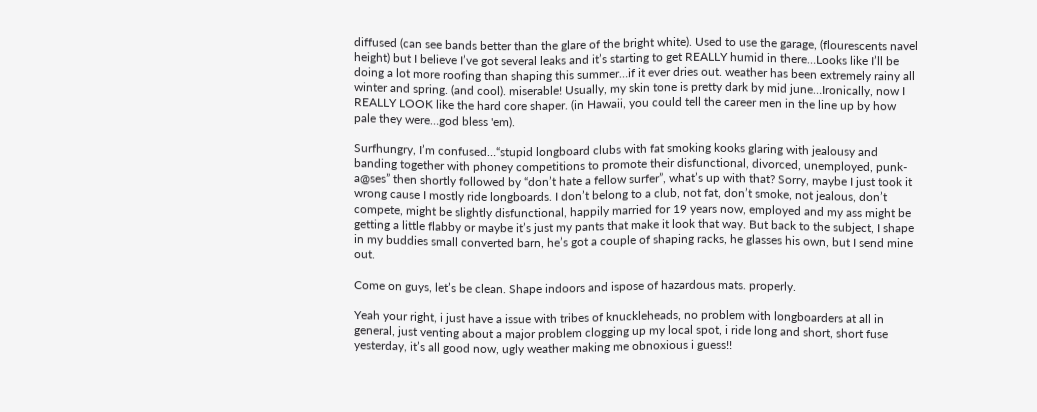diffused (can see bands better than the glare of the bright white). Used to use the garage, (flourescents navel height) but I believe I’ve got several leaks and it’s starting to get REALLY humid in there…Looks like I’ll be doing a lot more roofing than shaping this summer…if it ever dries out. weather has been extremely rainy all winter and spring. (and cool). miserable! Usually, my skin tone is pretty dark by mid june…Ironically, now I REALLY LOOK like the hard core shaper. (in Hawaii, you could tell the career men in the line up by how pale they were…god bless 'em).

Surfhungry, I’m confused…“stupid longboard clubs with fat smoking kooks glaring with jealousy and banding together with phoney competitions to promote their disfunctional, divorced, unemployed, punk-a@ses” then shortly followed by “don’t hate a fellow surfer”, what’s up with that? Sorry, maybe I just took it wrong cause I mostly ride longboards. I don’t belong to a club, not fat, don’t smoke, not jealous, don’t compete, might be slightly disfunctional, happily married for 19 years now, employed and my ass might be getting a little flabby or maybe it’s just my pants that make it look that way. But back to the subject, I shape in my buddies small converted barn, he’s got a couple of shaping racks, he glasses his own, but I send mine out.

Come on guys, let’s be clean. Shape indoors and ispose of hazardous mats. properly.

Yeah your right, i just have a issue with tribes of knuckleheads, no problem with longboarders at all in general, just venting about a major problem clogging up my local spot, i ride long and short, short fuse yesterday, it’s all good now, ugly weather making me obnoxious i guess!!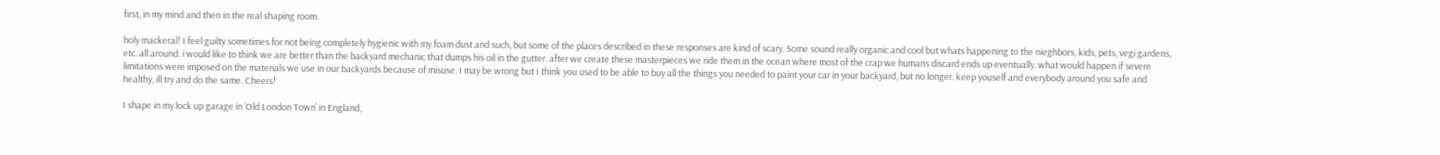first, in my mind and then in the real shaping room.

holy mackeral! I feel guilty sometimes for not being completely hygienic with my foam dust and such, but some of the places described in these responses are kind of scary. Some sound really organic and cool but whats happening to the nieghbors, kids, pets, vegi gardens, etc. all around. i would like to think we are better than the backyard mechanic that dumps his oil in the gutter. after we create these masterpieces we ride them in the ocean where most of the crap we humans discard ends up eventually. what would happen if severe limitations were imposed on the materials we use in our backyards because of misuse. I may be wrong but I think you used to be able to buy all the things you needed to paint your car in your backyard, but no longer. keep youself and everybody around you safe and healthy, ill try and do the same. Cheers!

I shape in my lock up garage in ‘Old London Town’ in England,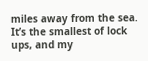miles away from the sea. It’s the smallest of lock ups, and my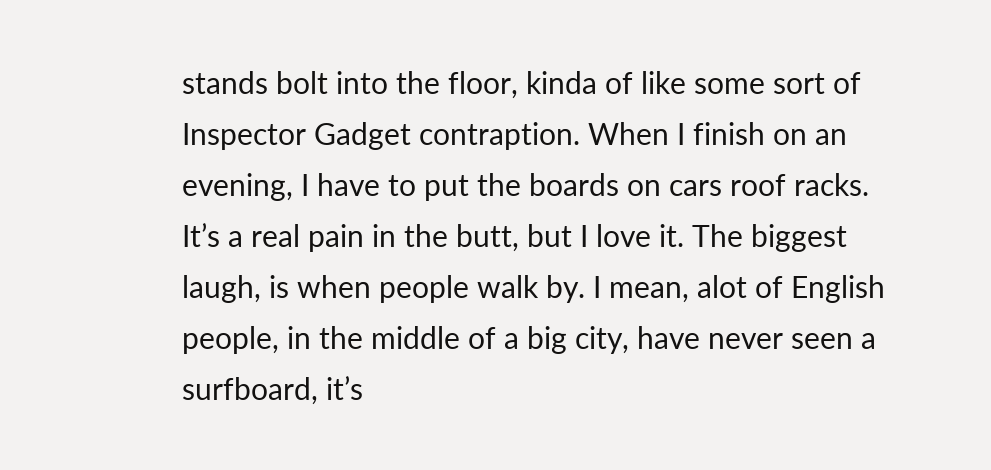stands bolt into the floor, kinda of like some sort of Inspector Gadget contraption. When I finish on an evening, I have to put the boards on cars roof racks. It’s a real pain in the butt, but I love it. The biggest laugh, is when people walk by. I mean, alot of English people, in the middle of a big city, have never seen a surfboard, it’s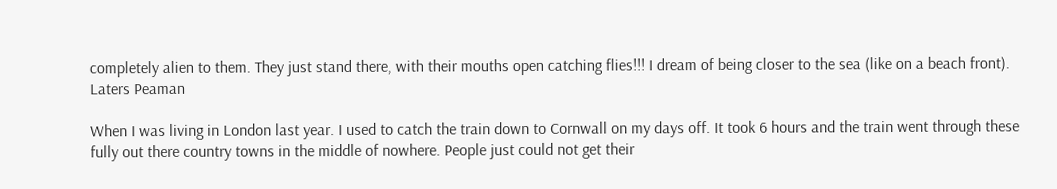completely alien to them. They just stand there, with their mouths open catching flies!!! I dream of being closer to the sea (like on a beach front). Laters Peaman

When I was living in London last year. I used to catch the train down to Cornwall on my days off. It took 6 hours and the train went through these fully out there country towns in the middle of nowhere. People just could not get their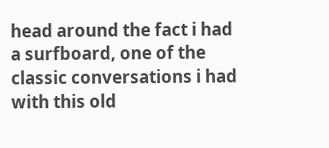head around the fact i had a surfboard, one of the classic conversations i had with this old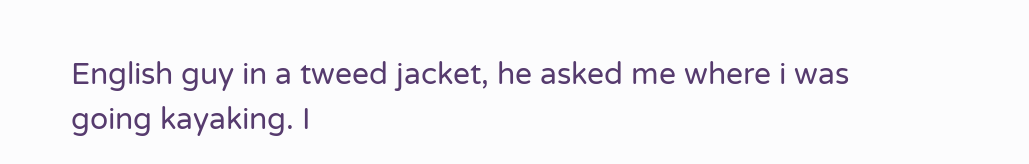English guy in a tweed jacket, he asked me where i was going kayaking. I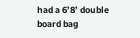had a 6’8’ double board bag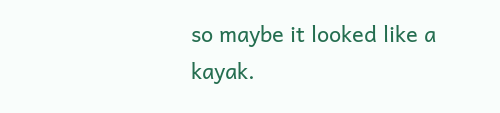so maybe it looked like a kayak.